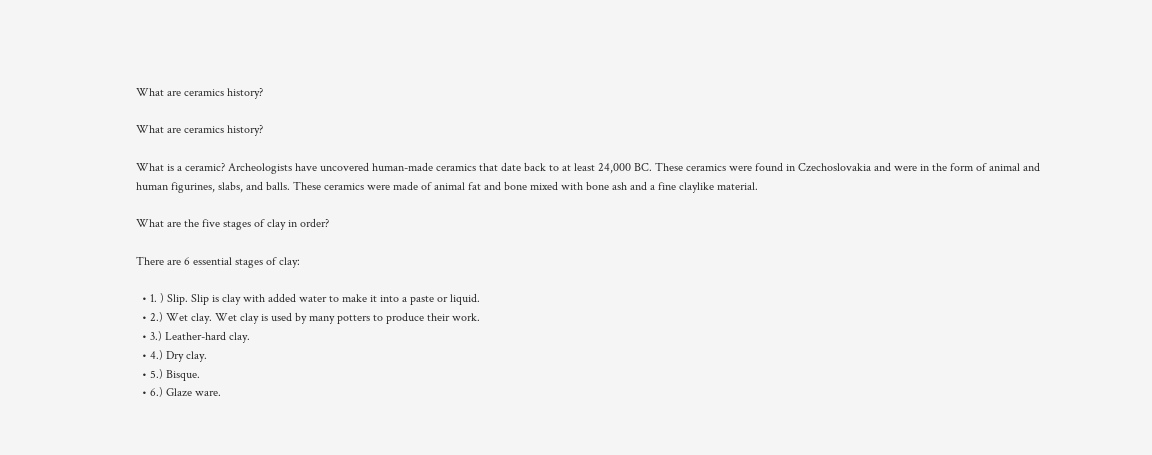What are ceramics history?

What are ceramics history?

What is a ceramic? Archeologists have uncovered human-made ceramics that date back to at least 24,000 BC. These ceramics were found in Czechoslovakia and were in the form of animal and human figurines, slabs, and balls. These ceramics were made of animal fat and bone mixed with bone ash and a fine claylike material.

What are the five stages of clay in order?

There are 6 essential stages of clay:

  • 1. ) Slip. Slip is clay with added water to make it into a paste or liquid.
  • 2.) Wet clay. Wet clay is used by many potters to produce their work.
  • 3.) Leather-hard clay.
  • 4.) Dry clay.
  • 5.) Bisque.
  • 6.) Glaze ware.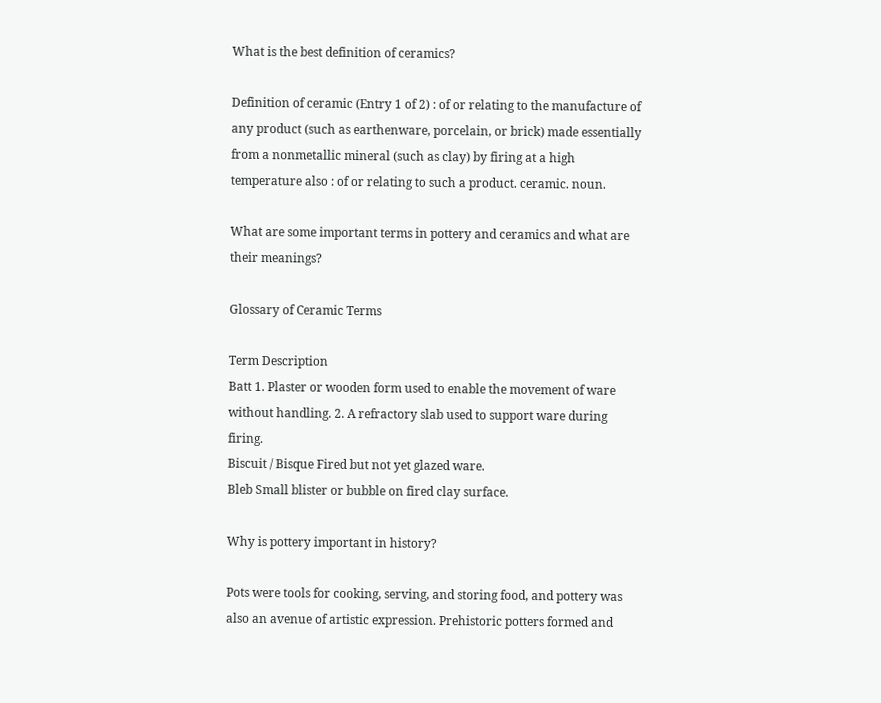What is the best definition of ceramics?

Definition of ceramic (Entry 1 of 2) : of or relating to the manufacture of any product (such as earthenware, porcelain, or brick) made essentially from a nonmetallic mineral (such as clay) by firing at a high temperature also : of or relating to such a product. ceramic. noun.

What are some important terms in pottery and ceramics and what are their meanings?

Glossary of Ceramic Terms

Term Description
Batt 1. Plaster or wooden form used to enable the movement of ware without handling. 2. A refractory slab used to support ware during firing.
Biscuit / Bisque Fired but not yet glazed ware.
Bleb Small blister or bubble on fired clay surface.

Why is pottery important in history?

Pots were tools for cooking, serving, and storing food, and pottery was also an avenue of artistic expression. Prehistoric potters formed and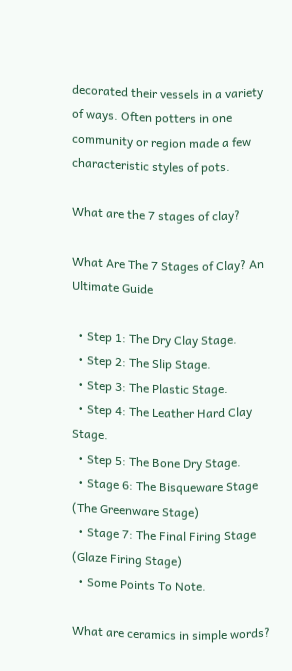decorated their vessels in a variety of ways. Often potters in one community or region made a few characteristic styles of pots.

What are the 7 stages of clay?

What Are The 7 Stages of Clay? An Ultimate Guide

  • Step 1: The Dry Clay Stage.
  • Step 2: The Slip Stage.
  • Step 3: The Plastic Stage.
  • Step 4: The Leather Hard Clay Stage.
  • Step 5: The Bone Dry Stage.
  • Stage 6: The Bisqueware Stage (The Greenware Stage)
  • Stage 7: The Final Firing Stage (Glaze Firing Stage)
  • Some Points To Note.

What are ceramics in simple words?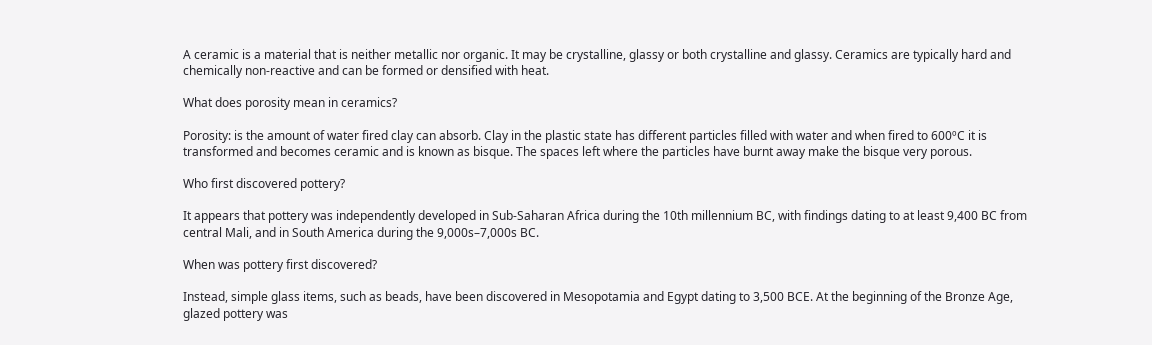A ceramic is a material that is neither metallic nor organic. It may be crystalline, glassy or both crystalline and glassy. Ceramics are typically hard and chemically non-reactive and can be formed or densified with heat.

What does porosity mean in ceramics?

Porosity: is the amount of water fired clay can absorb. Clay in the plastic state has different particles filled with water and when fired to 600ºC it is transformed and becomes ceramic and is known as bisque. The spaces left where the particles have burnt away make the bisque very porous.

Who first discovered pottery?

It appears that pottery was independently developed in Sub-Saharan Africa during the 10th millennium BC, with findings dating to at least 9,400 BC from central Mali, and in South America during the 9,000s–7,000s BC.

When was pottery first discovered?

Instead, simple glass items, such as beads, have been discovered in Mesopotamia and Egypt dating to 3,500 BCE. At the beginning of the Bronze Age, glazed pottery was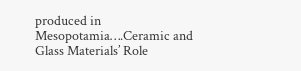produced in Mesopotamia….Ceramic and Glass Materials’ Role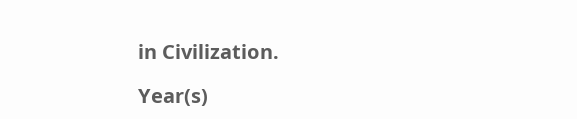in Civilization.

Year(s)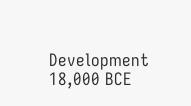Development
18,000 BCE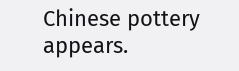Chinese pottery appears.